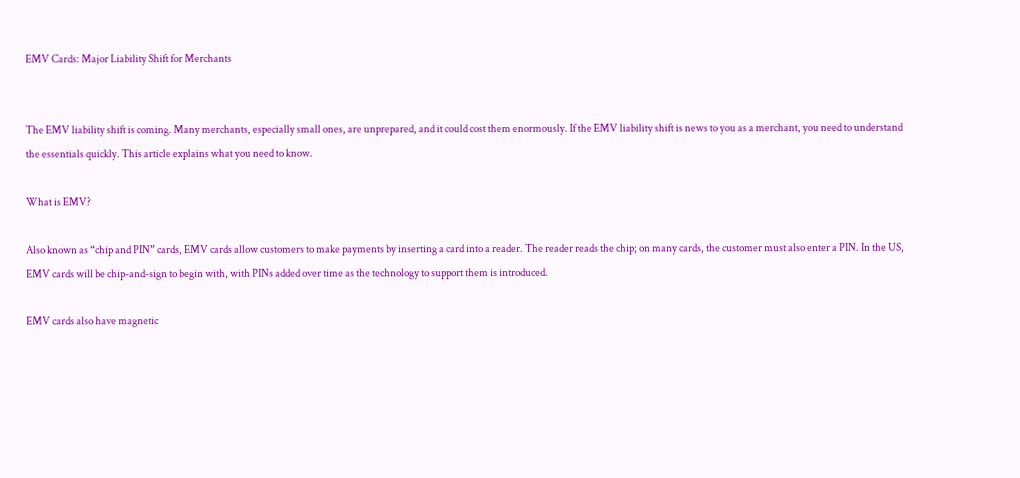EMV Cards: Major Liability Shift for Merchants


The EMV liability shift is coming. Many merchants, especially small ones, are unprepared, and it could cost them enormously. If the EMV liability shift is news to you as a merchant, you need to understand the essentials quickly. This article explains what you need to know.

What is EMV?

Also known as “chip and PIN” cards, EMV cards allow customers to make payments by inserting a card into a reader. The reader reads the chip; on many cards, the customer must also enter a PIN. In the US, EMV cards will be chip-and-sign to begin with, with PINs added over time as the technology to support them is introduced.

EMV cards also have magnetic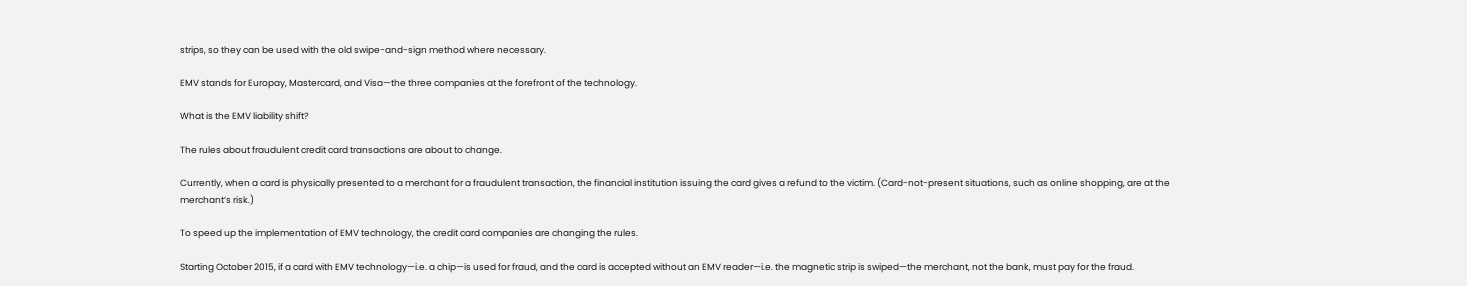strips, so they can be used with the old swipe-and-sign method where necessary.

EMV stands for Europay, Mastercard, and Visa—the three companies at the forefront of the technology.

What is the EMV liability shift?

The rules about fraudulent credit card transactions are about to change.

Currently, when a card is physically presented to a merchant for a fraudulent transaction, the financial institution issuing the card gives a refund to the victim. (Card-not-present situations, such as online shopping, are at the merchant’s risk.)

To speed up the implementation of EMV technology, the credit card companies are changing the rules.

Starting October 2015, if a card with EMV technology—i.e. a chip—is used for fraud, and the card is accepted without an EMV reader—i.e. the magnetic strip is swiped—the merchant, not the bank, must pay for the fraud.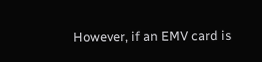However, if an EMV card is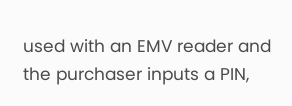used with an EMV reader and the purchaser inputs a PIN,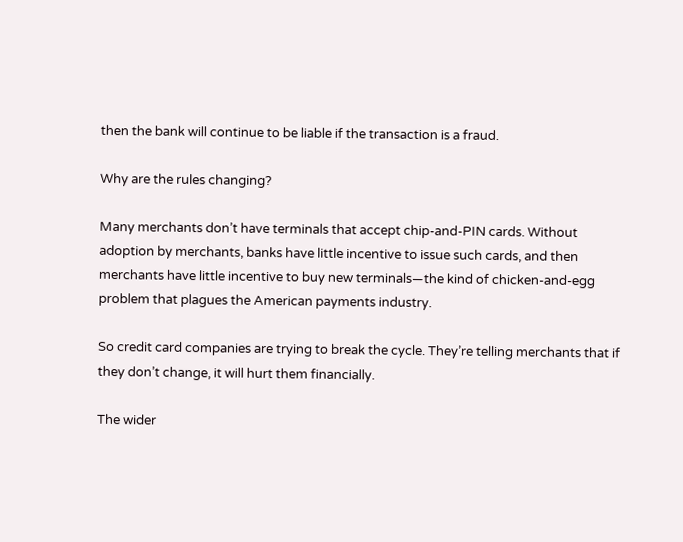then the bank will continue to be liable if the transaction is a fraud.

Why are the rules changing?

Many merchants don’t have terminals that accept chip-and-PIN cards. Without adoption by merchants, banks have little incentive to issue such cards, and then merchants have little incentive to buy new terminals—the kind of chicken-and-egg problem that plagues the American payments industry.

So credit card companies are trying to break the cycle. They’re telling merchants that if they don’t change, it will hurt them financially.

The wider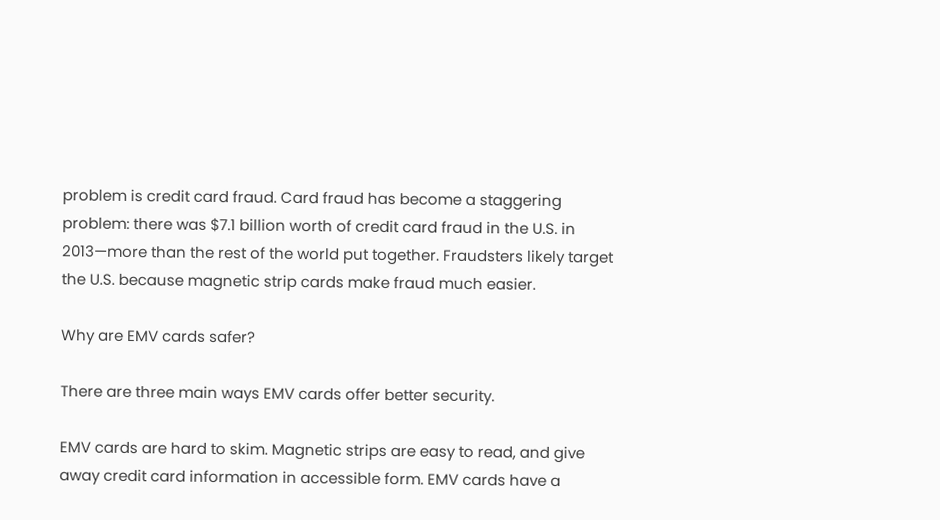problem is credit card fraud. Card fraud has become a staggering problem: there was $7.1 billion worth of credit card fraud in the U.S. in 2013—more than the rest of the world put together. Fraudsters likely target the U.S. because magnetic strip cards make fraud much easier.

Why are EMV cards safer?

There are three main ways EMV cards offer better security.

EMV cards are hard to skim. Magnetic strips are easy to read, and give away credit card information in accessible form. EMV cards have a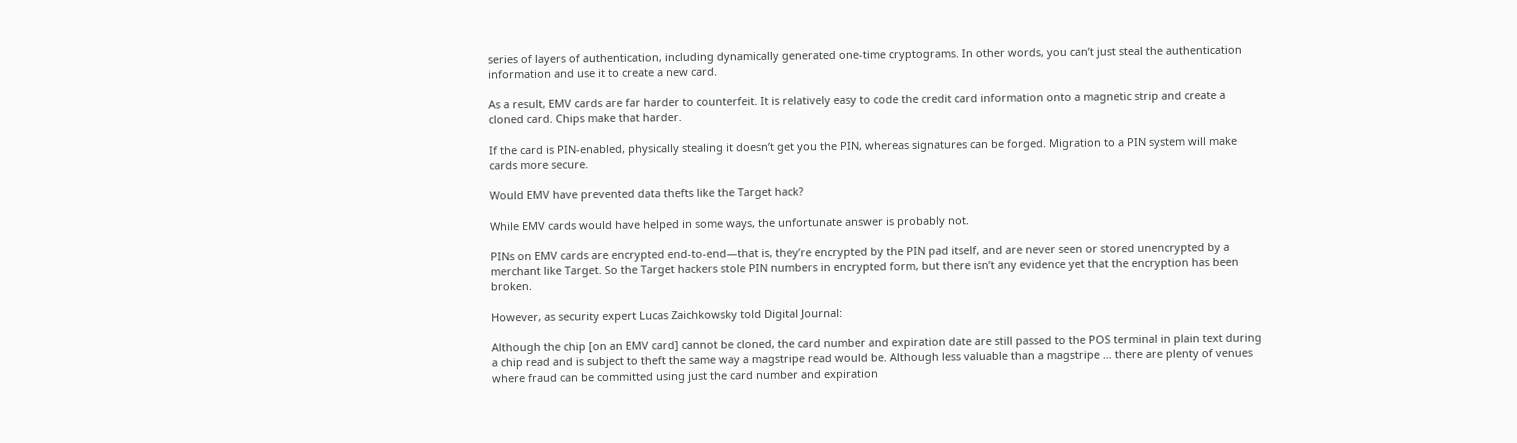series of layers of authentication, including dynamically generated one-time cryptograms. In other words, you can’t just steal the authentication information and use it to create a new card.

As a result, EMV cards are far harder to counterfeit. It is relatively easy to code the credit card information onto a magnetic strip and create a cloned card. Chips make that harder.

If the card is PIN-enabled, physically stealing it doesn’t get you the PIN, whereas signatures can be forged. Migration to a PIN system will make cards more secure.

Would EMV have prevented data thefts like the Target hack?

While EMV cards would have helped in some ways, the unfortunate answer is probably not.

PINs on EMV cards are encrypted end-to-end—that is, they’re encrypted by the PIN pad itself, and are never seen or stored unencrypted by a merchant like Target. So the Target hackers stole PIN numbers in encrypted form, but there isn’t any evidence yet that the encryption has been broken.

However, as security expert Lucas Zaichkowsky told Digital Journal:

Although the chip [on an EMV card] cannot be cloned, the card number and expiration date are still passed to the POS terminal in plain text during a chip read and is subject to theft the same way a magstripe read would be. Although less valuable than a magstripe … there are plenty of venues where fraud can be committed using just the card number and expiration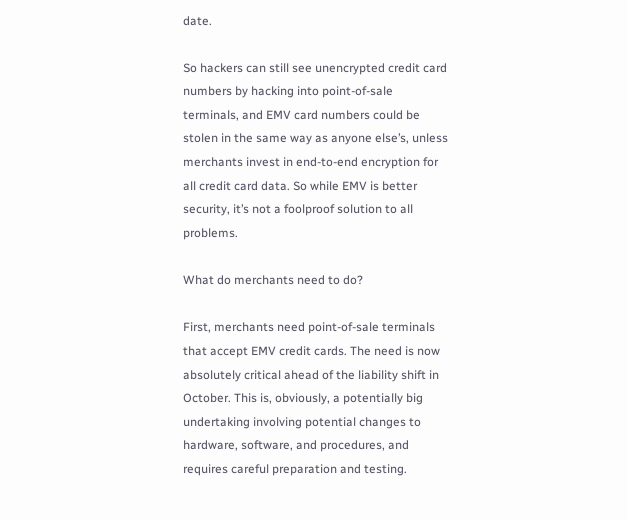date.

So hackers can still see unencrypted credit card numbers by hacking into point-of-sale terminals, and EMV card numbers could be stolen in the same way as anyone else’s, unless merchants invest in end-to-end encryption for all credit card data. So while EMV is better security, it’s not a foolproof solution to all problems.

What do merchants need to do?

First, merchants need point-of-sale terminals that accept EMV credit cards. The need is now absolutely critical ahead of the liability shift in October. This is, obviously, a potentially big undertaking involving potential changes to hardware, software, and procedures, and requires careful preparation and testing.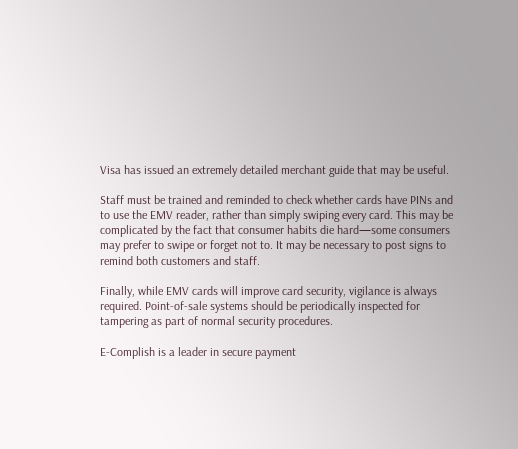Visa has issued an extremely detailed merchant guide that may be useful.

Staff must be trained and reminded to check whether cards have PINs and to use the EMV reader, rather than simply swiping every card. This may be complicated by the fact that consumer habits die hard—some consumers may prefer to swipe or forget not to. It may be necessary to post signs to remind both customers and staff.

Finally, while EMV cards will improve card security, vigilance is always required. Point-of-sale systems should be periodically inspected for tampering as part of normal security procedures.

E-Complish is a leader in secure payment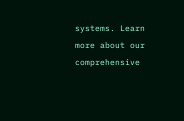systems. Learn more about our comprehensive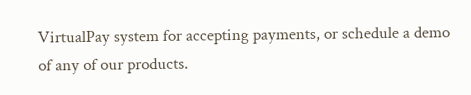VirtualPay system for accepting payments, or schedule a demo of any of our products.